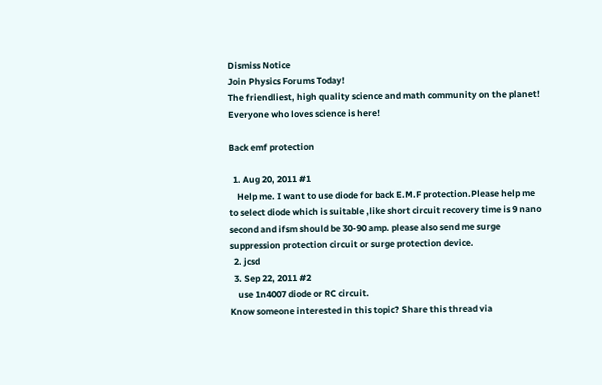Dismiss Notice
Join Physics Forums Today!
The friendliest, high quality science and math community on the planet! Everyone who loves science is here!

Back emf protection

  1. Aug 20, 2011 #1
    Help me. I want to use diode for back E.M.F protection.Please help me to select diode which is suitable ,like short circuit recovery time is 9 nano second and ifsm should be 30-90 amp. please also send me surge suppression protection circuit or surge protection device.
  2. jcsd
  3. Sep 22, 2011 #2
    use 1n4007 diode or RC circuit.
Know someone interested in this topic? Share this thread via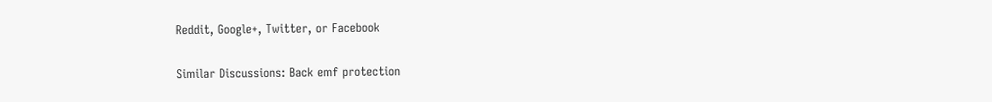Reddit, Google+, Twitter, or Facebook

Similar Discussions: Back emf protection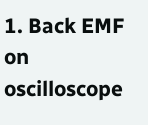1. Back EMF on oscilloscope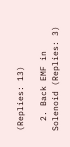(Replies: 13)

  2. Back EMF in Solenoid (Replies: 3)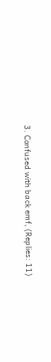3. Confused with back emf, (Replies: 11)